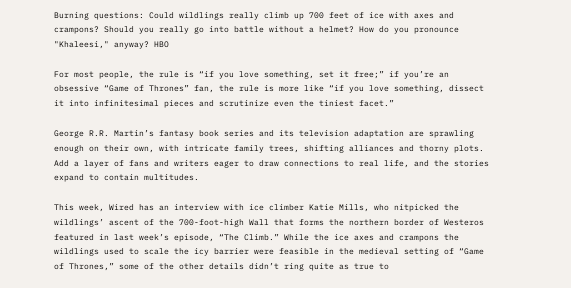Burning questions: Could wildlings really climb up 700 feet of ice with axes and crampons? Should you really go into battle without a helmet? How do you pronounce "Khaleesi," anyway? HBO

For most people, the rule is “if you love something, set it free;” if you’re an obsessive “Game of Thrones” fan, the rule is more like “if you love something, dissect it into infinitesimal pieces and scrutinize even the tiniest facet.”

George R.R. Martin’s fantasy book series and its television adaptation are sprawling enough on their own, with intricate family trees, shifting alliances and thorny plots. Add a layer of fans and writers eager to draw connections to real life, and the stories expand to contain multitudes.

This week, Wired has an interview with ice climber Katie Mills, who nitpicked the wildlings’ ascent of the 700-foot-high Wall that forms the northern border of Westeros featured in last week’s episode, “The Climb.” While the ice axes and crampons the wildlings used to scale the icy barrier were feasible in the medieval setting of “Game of Thrones,” some of the other details didn’t ring quite as true to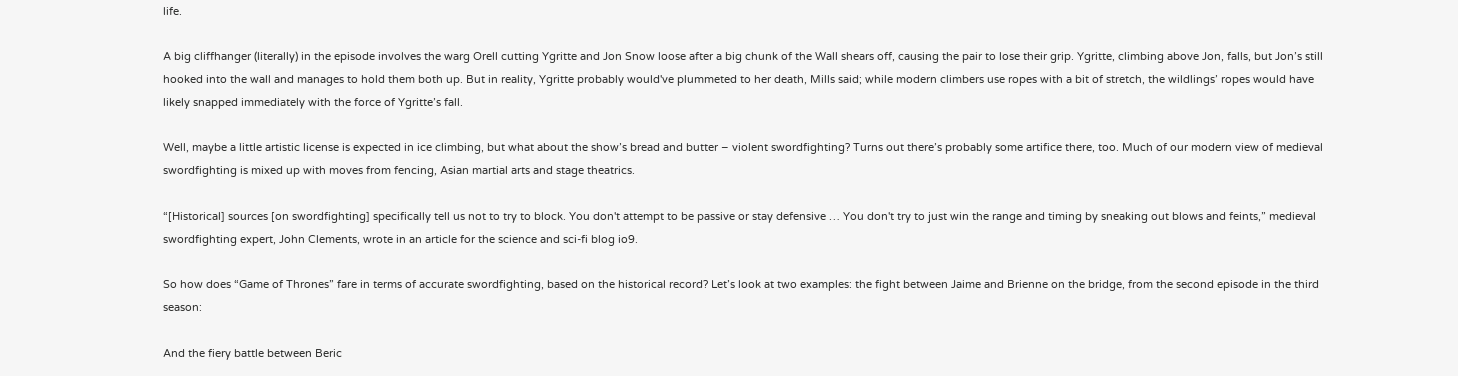life.

A big cliffhanger (literally) in the episode involves the warg Orell cutting Ygritte and Jon Snow loose after a big chunk of the Wall shears off, causing the pair to lose their grip. Ygritte, climbing above Jon, falls, but Jon’s still hooked into the wall and manages to hold them both up. But in reality, Ygritte probably would've plummeted to her death, Mills said; while modern climbers use ropes with a bit of stretch, the wildlings’ ropes would have likely snapped immediately with the force of Ygritte’s fall.

Well, maybe a little artistic license is expected in ice climbing, but what about the show’s bread and butter – violent swordfighting? Turns out there’s probably some artifice there, too. Much of our modern view of medieval swordfighting is mixed up with moves from fencing, Asian martial arts and stage theatrics.

“[Historical] sources [on swordfighting] specifically tell us not to try to block. You don't attempt to be passive or stay defensive … You don't try to just win the range and timing by sneaking out blows and feints,” medieval swordfighting expert, John Clements, wrote in an article for the science and sci-fi blog io9.

So how does “Game of Thrones” fare in terms of accurate swordfighting, based on the historical record? Let’s look at two examples: the fight between Jaime and Brienne on the bridge, from the second episode in the third season:

And the fiery battle between Beric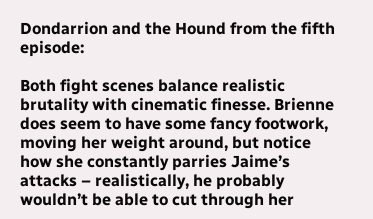Dondarrion and the Hound from the fifth episode:

Both fight scenes balance realistic brutality with cinematic finesse. Brienne does seem to have some fancy footwork, moving her weight around, but notice how she constantly parries Jaime’s attacks – realistically, he probably wouldn’t be able to cut through her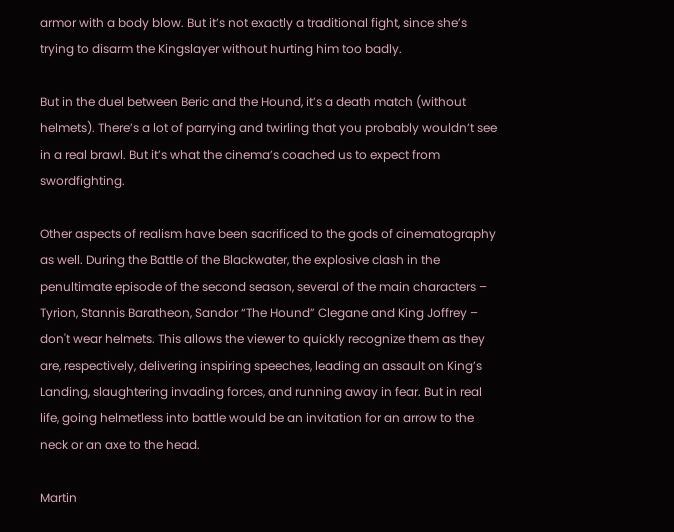armor with a body blow. But it’s not exactly a traditional fight, since she’s trying to disarm the Kingslayer without hurting him too badly.

But in the duel between Beric and the Hound, it’s a death match (without helmets). There’s a lot of parrying and twirling that you probably wouldn’t see in a real brawl. But it’s what the cinema’s coached us to expect from swordfighting.

Other aspects of realism have been sacrificed to the gods of cinematography as well. During the Battle of the Blackwater, the explosive clash in the penultimate episode of the second season, several of the main characters – Tyrion, Stannis Baratheon, Sandor “The Hound” Clegane and King Joffrey – don't wear helmets. This allows the viewer to quickly recognize them as they are, respectively, delivering inspiring speeches, leading an assault on King’s Landing, slaughtering invading forces, and running away in fear. But in real life, going helmetless into battle would be an invitation for an arrow to the neck or an axe to the head.

Martin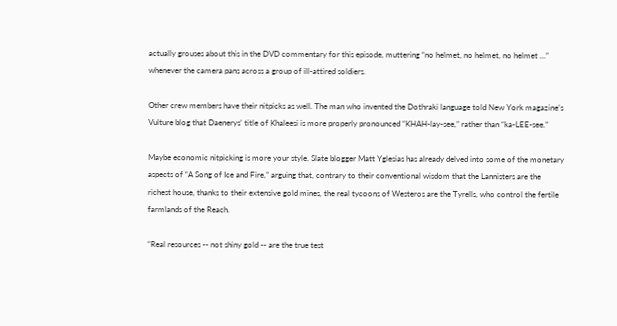actually grouses about this in the DVD commentary for this episode, muttering “no helmet, no helmet, no helmet …” whenever the camera pans across a group of ill-attired soldiers.

Other crew members have their nitpicks as well. The man who invented the Dothraki language told New York magazine’s Vulture blog that Daenerys’ title of Khaleesi is more properly pronounced “KHAH-lay-see,” rather than “ka-LEE-see.”

Maybe economic nitpicking is more your style. Slate blogger Matt Yglesias has already delved into some of the monetary aspects of “A Song of Ice and Fire,” arguing that, contrary to their conventional wisdom that the Lannisters are the richest house, thanks to their extensive gold mines, the real tycoons of Westeros are the Tyrells, who control the fertile farmlands of the Reach.

“Real resources -- not shiny gold -- are the true test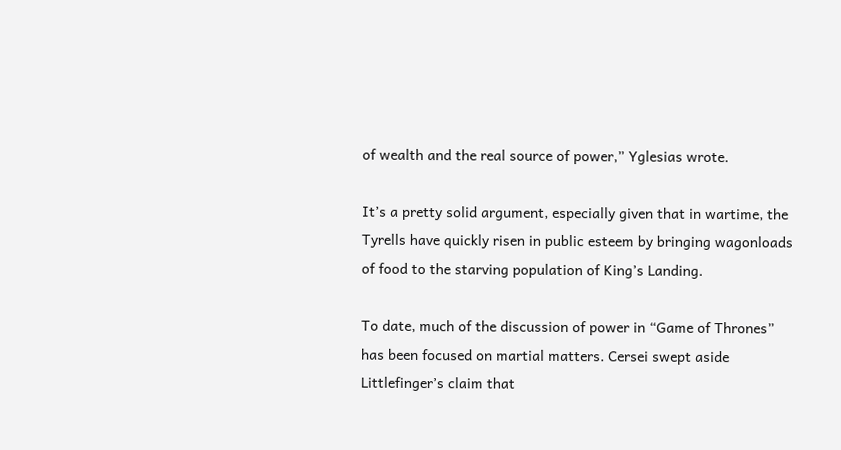of wealth and the real source of power,” Yglesias wrote.

It’s a pretty solid argument, especially given that in wartime, the Tyrells have quickly risen in public esteem by bringing wagonloads of food to the starving population of King’s Landing.

To date, much of the discussion of power in “Game of Thrones” has been focused on martial matters. Cersei swept aside Littlefinger’s claim that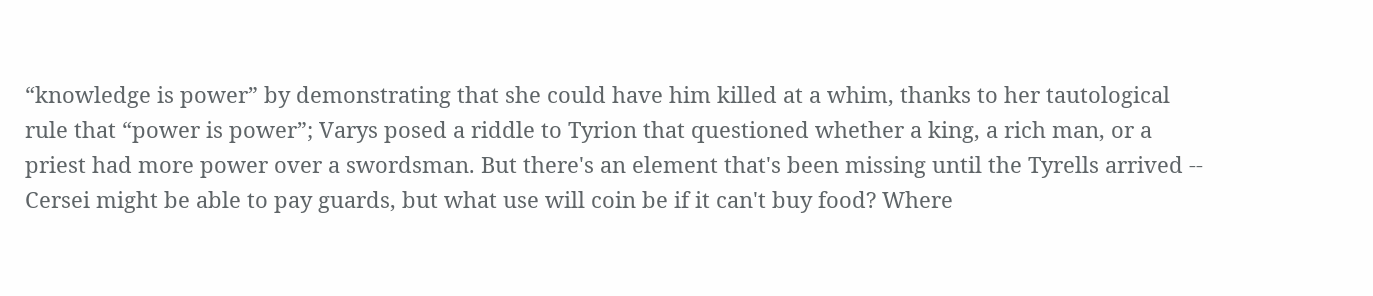“knowledge is power” by demonstrating that she could have him killed at a whim, thanks to her tautological rule that “power is power”; Varys posed a riddle to Tyrion that questioned whether a king, a rich man, or a priest had more power over a swordsman. But there's an element that's been missing until the Tyrells arrived -- Cersei might be able to pay guards, but what use will coin be if it can't buy food? Where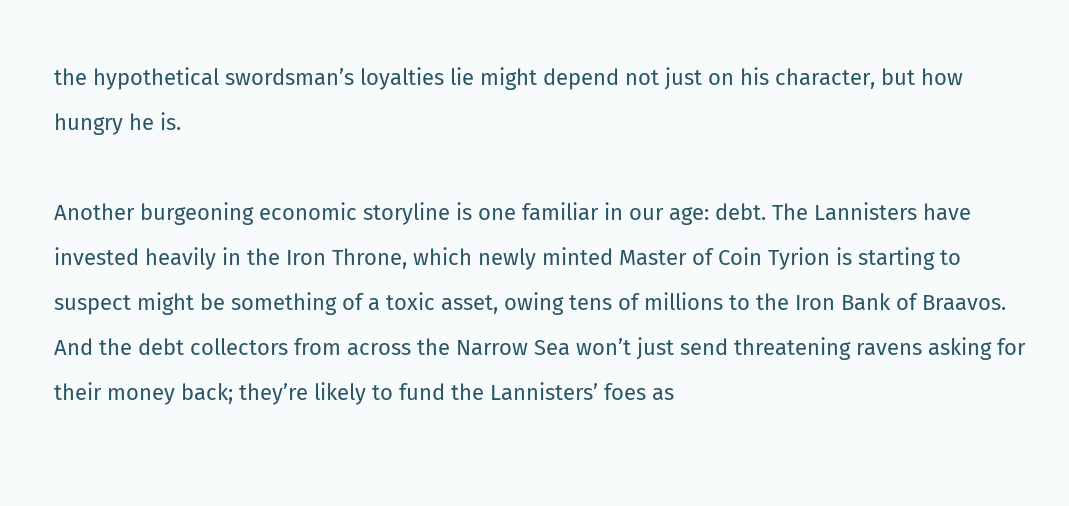the hypothetical swordsman’s loyalties lie might depend not just on his character, but how hungry he is.

Another burgeoning economic storyline is one familiar in our age: debt. The Lannisters have invested heavily in the Iron Throne, which newly minted Master of Coin Tyrion is starting to suspect might be something of a toxic asset, owing tens of millions to the Iron Bank of Braavos. And the debt collectors from across the Narrow Sea won’t just send threatening ravens asking for their money back; they’re likely to fund the Lannisters’ foes as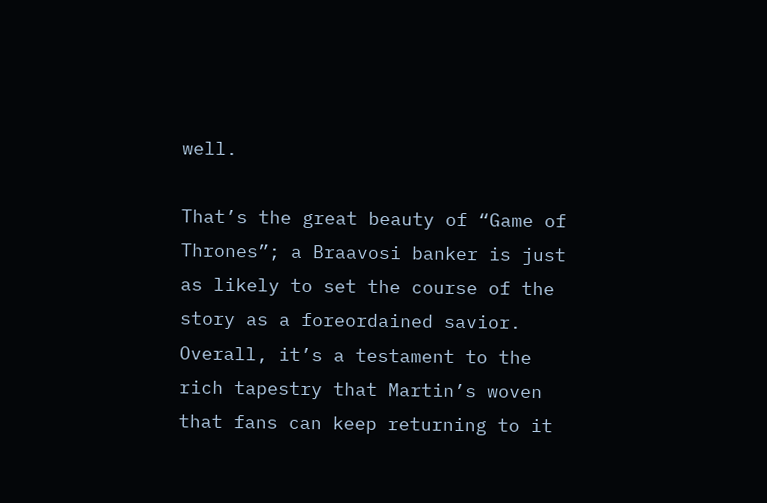well.

That’s the great beauty of “Game of Thrones”; a Braavosi banker is just as likely to set the course of the story as a foreordained savior. Overall, it’s a testament to the rich tapestry that Martin’s woven that fans can keep returning to it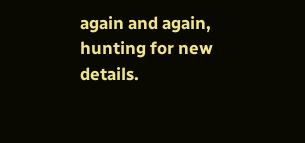again and again, hunting for new details.